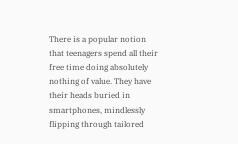There is a popular notion that teenagers spend all their free time doing absolutely nothing of value. They have their heads buried in smartphones, mindlessly flipping through tailored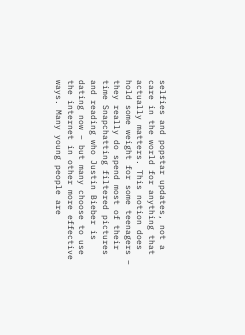selfies and popstar updates, not a care in the world for anything that actually matters. This notion does hold some weight for some teenagers – they really do spend most of their time Snapchatting filtered pictures and reading who Justin Bieber is dating now – but many choose to use the internet in other more effective ways. Many young people are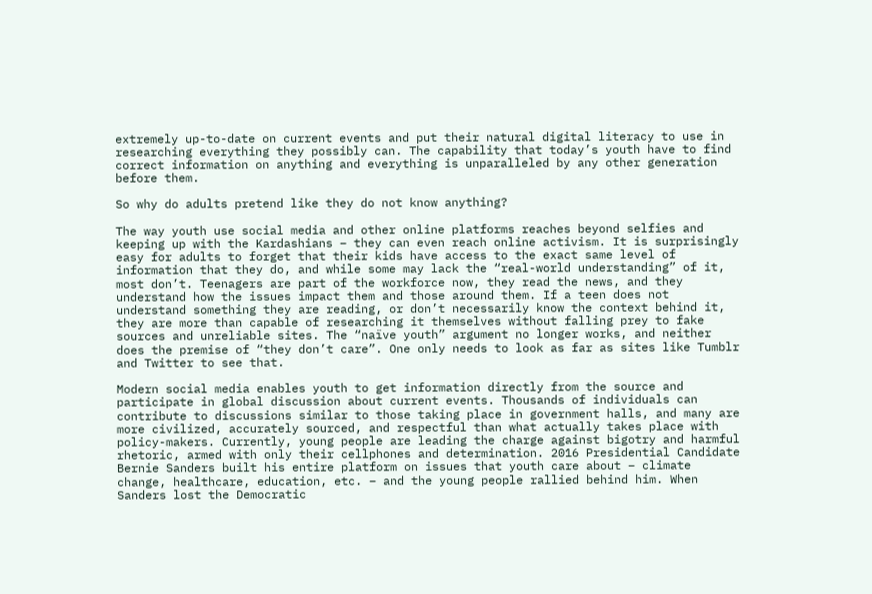extremely up-to-date on current events and put their natural digital literacy to use in researching everything they possibly can. The capability that today’s youth have to find correct information on anything and everything is unparalleled by any other generation before them.

So why do adults pretend like they do not know anything?

The way youth use social media and other online platforms reaches beyond selfies and keeping up with the Kardashians – they can even reach online activism. It is surprisingly easy for adults to forget that their kids have access to the exact same level of information that they do, and while some may lack the “real-world understanding” of it, most don’t. Teenagers are part of the workforce now, they read the news, and they understand how the issues impact them and those around them. If a teen does not understand something they are reading, or don’t necessarily know the context behind it, they are more than capable of researching it themselves without falling prey to fake sources and unreliable sites. The “naïve youth” argument no longer works, and neither does the premise of “they don’t care”. One only needs to look as far as sites like Tumblr and Twitter to see that.

Modern social media enables youth to get information directly from the source and participate in global discussion about current events. Thousands of individuals can contribute to discussions similar to those taking place in government halls, and many are more civilized, accurately sourced, and respectful than what actually takes place with policy-makers. Currently, young people are leading the charge against bigotry and harmful rhetoric, armed with only their cellphones and determination. 2016 Presidential Candidate Bernie Sanders built his entire platform on issues that youth care about – climate change, healthcare, education, etc. – and the young people rallied behind him. When Sanders lost the Democratic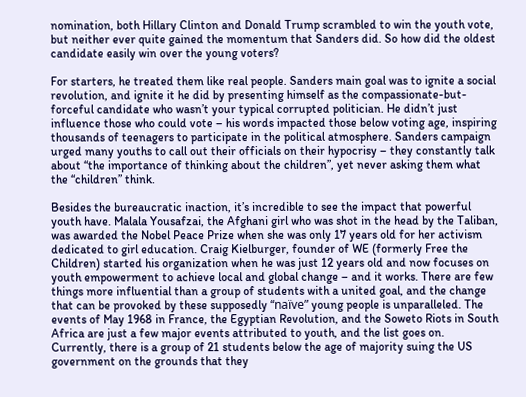nomination, both Hillary Clinton and Donald Trump scrambled to win the youth vote, but neither ever quite gained the momentum that Sanders did. So how did the oldest candidate easily win over the young voters?

For starters, he treated them like real people. Sanders main goal was to ignite a social revolution, and ignite it he did by presenting himself as the compassionate-but-forceful candidate who wasn’t your typical corrupted politician. He didn’t just influence those who could vote – his words impacted those below voting age, inspiring thousands of teenagers to participate in the political atmosphere. Sanders campaign urged many youths to call out their officials on their hypocrisy – they constantly talk about “the importance of thinking about the children”, yet never asking them what the “children” think.

Besides the bureaucratic inaction, it’s incredible to see the impact that powerful youth have. Malala Yousafzai, the Afghani girl who was shot in the head by the Taliban, was awarded the Nobel Peace Prize when she was only 17 years old for her activism dedicated to girl education. Craig Kielburger, founder of WE (formerly Free the Children) started his organization when he was just 12 years old and now focuses on youth empowerment to achieve local and global change – and it works. There are few things more influential than a group of students with a united goal, and the change that can be provoked by these supposedly “naïve” young people is unparalleled. The events of May 1968 in France, the Egyptian Revolution, and the Soweto Riots in South Africa are just a few major events attributed to youth, and the list goes on. Currently, there is a group of 21 students below the age of majority suing the US government on the grounds that they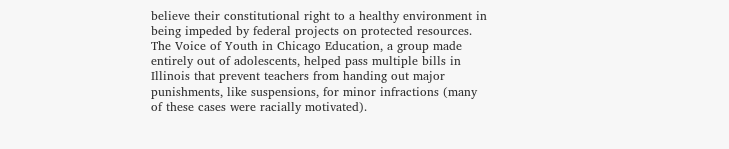believe their constitutional right to a healthy environment in being impeded by federal projects on protected resources. The Voice of Youth in Chicago Education, a group made entirely out of adolescents, helped pass multiple bills in Illinois that prevent teachers from handing out major punishments, like suspensions, for minor infractions (many of these cases were racially motivated).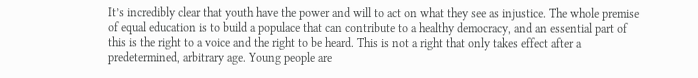It’s incredibly clear that youth have the power and will to act on what they see as injustice. The whole premise of equal education is to build a populace that can contribute to a healthy democracy, and an essential part of this is the right to a voice and the right to be heard. This is not a right that only takes effect after a predetermined, arbitrary age. Young people are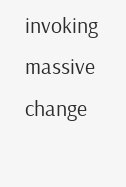invoking massive change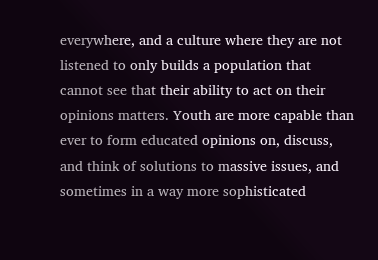everywhere, and a culture where they are not listened to only builds a population that cannot see that their ability to act on their opinions matters. Youth are more capable than ever to form educated opinions on, discuss, and think of solutions to massive issues, and sometimes in a way more sophisticated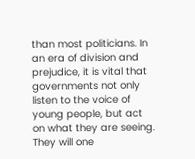than most politicians. In an era of division and prejudice, it is vital that governments not only listen to the voice of young people, but act on what they are seeing. They will one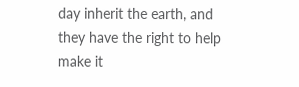day inherit the earth, and they have the right to help make it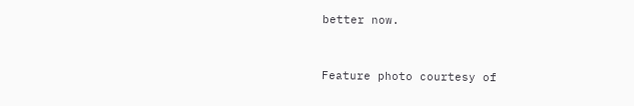better now.


Feature photo courtesy of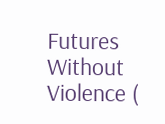Futures Without Violence (